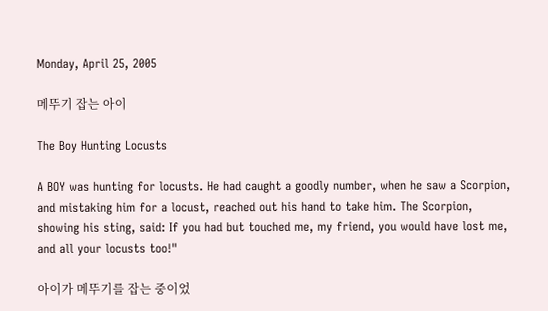Monday, April 25, 2005

메뚜기 잡는 아이

The Boy Hunting Locusts

A BOY was hunting for locusts. He had caught a goodly number, when he saw a Scorpion, and mistaking him for a locust, reached out his hand to take him. The Scorpion, showing his sting, said: If you had but touched me, my friend, you would have lost me, and all your locusts too!"

아이가 메뚜기를 잡는 중이었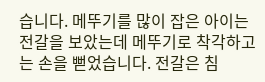습니다. 메뚜기를 많이 잡은 아이는 전갈을 보았는데 메뚜기로 착각하고는 손을 뻗었습니다. 전갈은 침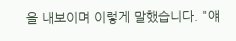을 내보이며 이렇게 말했습니다. "얘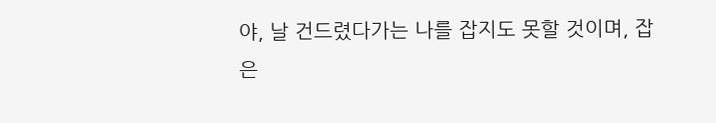야, 날 건드렸다가는 나를 잡지도 못할 것이며, 잡은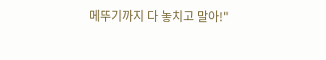메뚜기까지 다 놓치고 말아!"